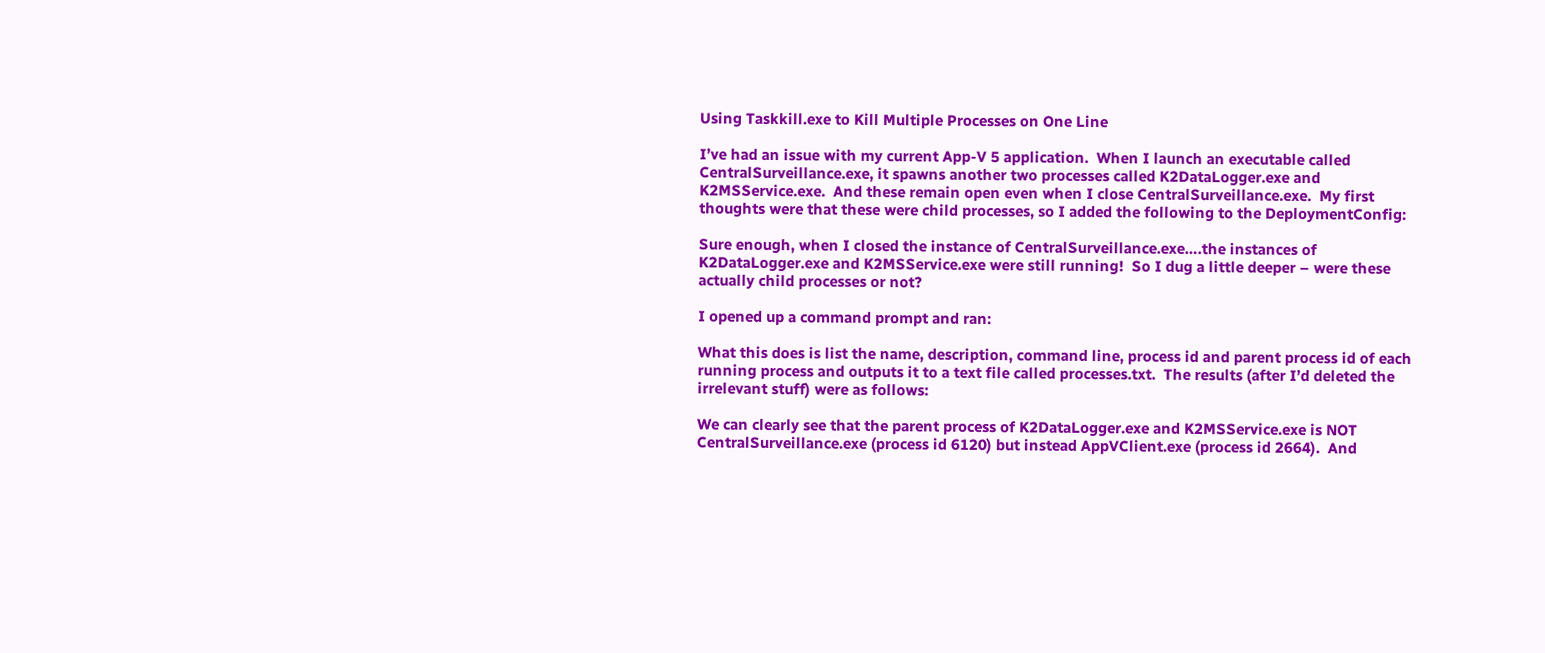Using Taskkill.exe to Kill Multiple Processes on One Line

I’ve had an issue with my current App-V 5 application.  When I launch an executable called CentralSurveillance.exe, it spawns another two processes called K2DataLogger.exe and K2MSService.exe.  And these remain open even when I close CentralSurveillance.exe.  My first thoughts were that these were child processes, so I added the following to the DeploymentConfig:

Sure enough, when I closed the instance of CentralSurveillance.exe….the instances of K2DataLogger.exe and K2MSService.exe were still running!  So I dug a little deeper – were these actually child processes or not?

I opened up a command prompt and ran:

What this does is list the name, description, command line, process id and parent process id of each running process and outputs it to a text file called processes.txt.  The results (after I’d deleted the irrelevant stuff) were as follows:

We can clearly see that the parent process of K2DataLogger.exe and K2MSService.exe is NOT CentralSurveillance.exe (process id 6120) but instead AppVClient.exe (process id 2664).  And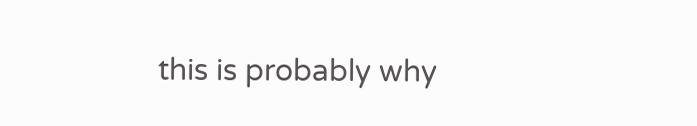this is probably why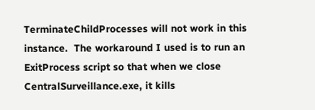TerminateChildProcesses will not work in this instance.  The workaround I used is to run an ExitProcess script so that when we close CentralSurveillance.exe, it kills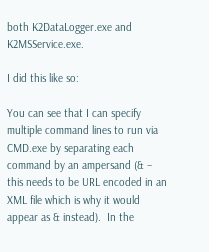both K2DataLogger.exe and K2MSService.exe.

I did this like so:

You can see that I can specify multiple command lines to run via CMD.exe by separating each command by an ampersand (& – this needs to be URL encoded in an XML file which is why it would appear as & instead).  In the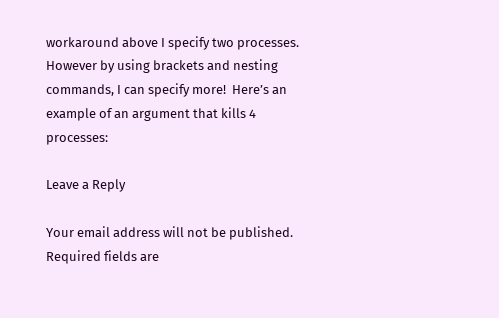workaround above I specify two processes.  However by using brackets and nesting commands, I can specify more!  Here’s an example of an argument that kills 4 processes:

Leave a Reply

Your email address will not be published. Required fields are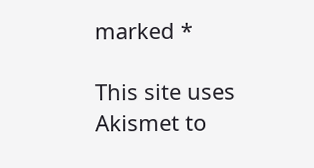marked *

This site uses Akismet to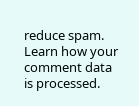reduce spam. Learn how your comment data is processed.